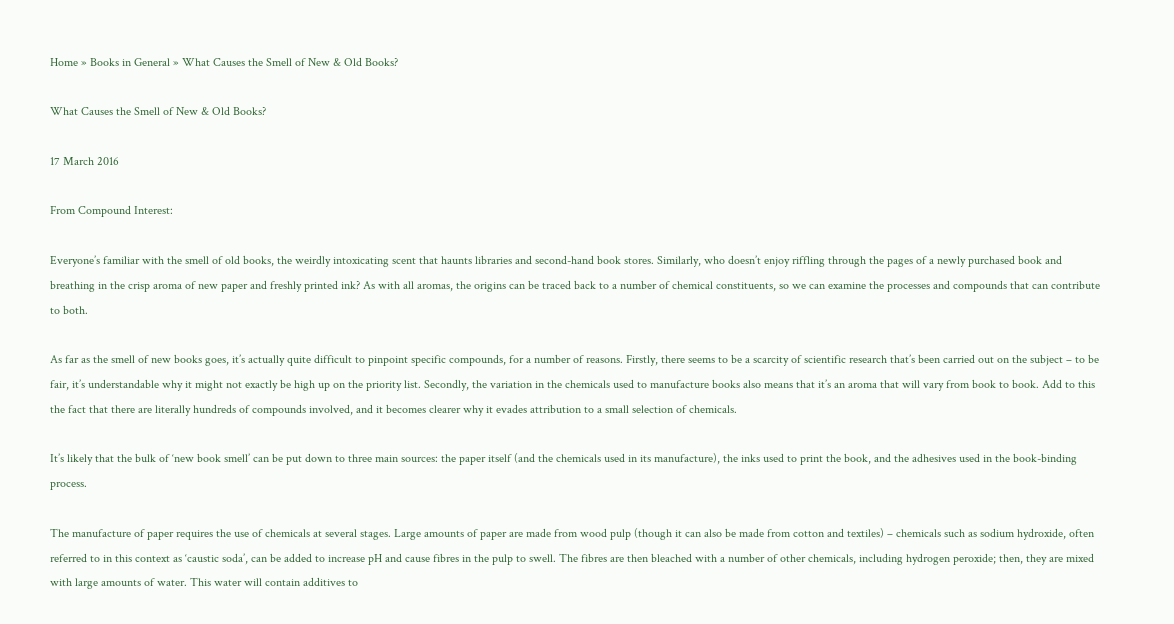Home » Books in General » What Causes the Smell of New & Old Books?

What Causes the Smell of New & Old Books?

17 March 2016

From Compound Interest:

Everyone’s familiar with the smell of old books, the weirdly intoxicating scent that haunts libraries and second-hand book stores. Similarly, who doesn’t enjoy riffling through the pages of a newly purchased book and breathing in the crisp aroma of new paper and freshly printed ink? As with all aromas, the origins can be traced back to a number of chemical constituents, so we can examine the processes and compounds that can contribute to both.

As far as the smell of new books goes, it’s actually quite difficult to pinpoint specific compounds, for a number of reasons. Firstly, there seems to be a scarcity of scientific research that’s been carried out on the subject – to be fair, it’s understandable why it might not exactly be high up on the priority list. Secondly, the variation in the chemicals used to manufacture books also means that it’s an aroma that will vary from book to book. Add to this the fact that there are literally hundreds of compounds involved, and it becomes clearer why it evades attribution to a small selection of chemicals.

It’s likely that the bulk of ‘new book smell’ can be put down to three main sources: the paper itself (and the chemicals used in its manufacture), the inks used to print the book, and the adhesives used in the book-binding process.

The manufacture of paper requires the use of chemicals at several stages. Large amounts of paper are made from wood pulp (though it can also be made from cotton and textiles) – chemicals such as sodium hydroxide, often referred to in this context as ‘caustic soda’, can be added to increase pH and cause fibres in the pulp to swell. The fibres are then bleached with a number of other chemicals, including hydrogen peroxide; then, they are mixed with large amounts of water. This water will contain additives to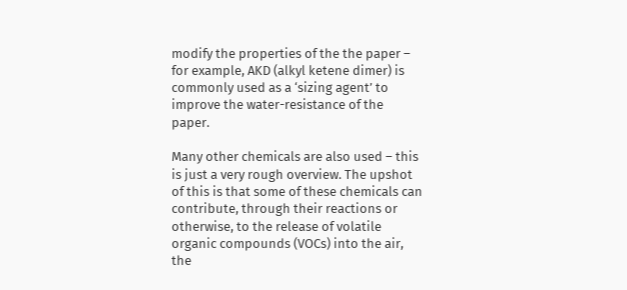modify the properties of the the paper – for example, AKD (alkyl ketene dimer) is commonly used as a ‘sizing agent’ to improve the water-resistance of the paper.

Many other chemicals are also used – this is just a very rough overview. The upshot of this is that some of these chemicals can contribute, through their reactions or otherwise, to the release of volatile organic compounds (VOCs) into the air, the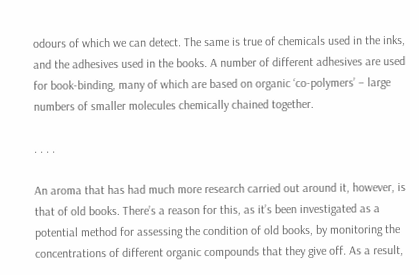odours of which we can detect. The same is true of chemicals used in the inks, and the adhesives used in the books. A number of different adhesives are used for book-binding, many of which are based on organic ‘co-polymers’ – large numbers of smaller molecules chemically chained together.

. . . .

An aroma that has had much more research carried out around it, however, is that of old books. There’s a reason for this, as it’s been investigated as a potential method for assessing the condition of old books, by monitoring the concentrations of different organic compounds that they give off. As a result,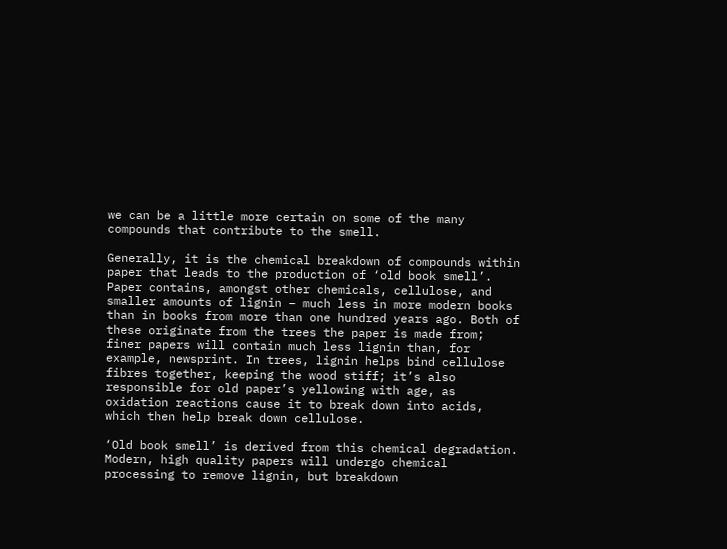we can be a little more certain on some of the many compounds that contribute to the smell.

Generally, it is the chemical breakdown of compounds within paper that leads to the production of ‘old book smell’. Paper contains, amongst other chemicals, cellulose, and smaller amounts of lignin – much less in more modern books than in books from more than one hundred years ago. Both of these originate from the trees the paper is made from; finer papers will contain much less lignin than, for example, newsprint. In trees, lignin helps bind cellulose fibres together, keeping the wood stiff; it’s also responsible for old paper’s yellowing with age, as oxidation reactions cause it to break down into acids, which then help break down cellulose.

‘Old book smell’ is derived from this chemical degradation. Modern, high quality papers will undergo chemical processing to remove lignin, but breakdown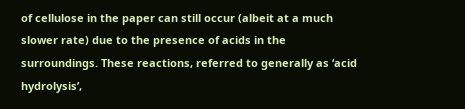of cellulose in the paper can still occur (albeit at a much slower rate) due to the presence of acids in the surroundings. These reactions, referred to generally as ‘acid hydrolysis’,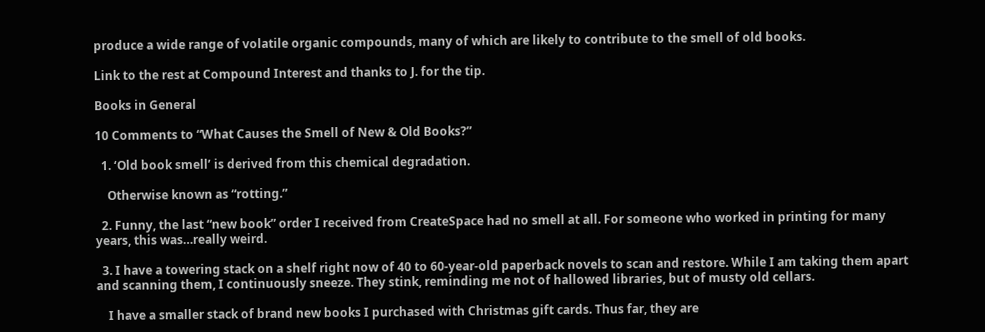produce a wide range of volatile organic compounds, many of which are likely to contribute to the smell of old books.

Link to the rest at Compound Interest and thanks to J. for the tip.

Books in General

10 Comments to “What Causes the Smell of New & Old Books?”

  1. ‘Old book smell’ is derived from this chemical degradation.

    Otherwise known as “rotting.”

  2. Funny, the last “new book” order I received from CreateSpace had no smell at all. For someone who worked in printing for many years, this was…really weird.

  3. I have a towering stack on a shelf right now of 40 to 60-year-old paperback novels to scan and restore. While I am taking them apart and scanning them, I continuously sneeze. They stink, reminding me not of hallowed libraries, but of musty old cellars.

    I have a smaller stack of brand new books I purchased with Christmas gift cards. Thus far, they are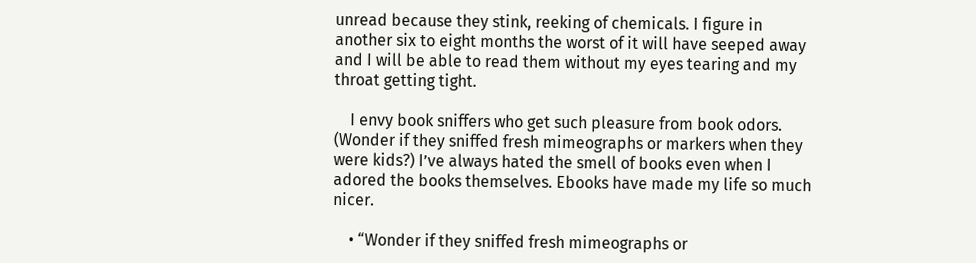unread because they stink, reeking of chemicals. I figure in another six to eight months the worst of it will have seeped away and I will be able to read them without my eyes tearing and my throat getting tight.

    I envy book sniffers who get such pleasure from book odors. (Wonder if they sniffed fresh mimeographs or markers when they were kids?) I’ve always hated the smell of books even when I adored the books themselves. Ebooks have made my life so much nicer.

    • “Wonder if they sniffed fresh mimeographs or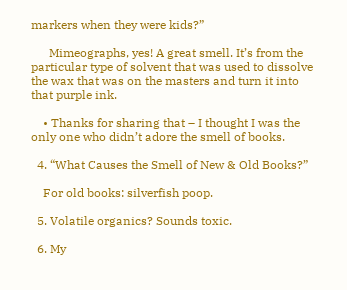markers when they were kids?”

      Mimeographs, yes! A great smell. It’s from the particular type of solvent that was used to dissolve the wax that was on the masters and turn it into that purple ink.

    • Thanks for sharing that – I thought I was the only one who didn’t adore the smell of books.

  4. “What Causes the Smell of New & Old Books?”

    For old books: silverfish poop.

  5. Volatile organics? Sounds toxic.

  6. My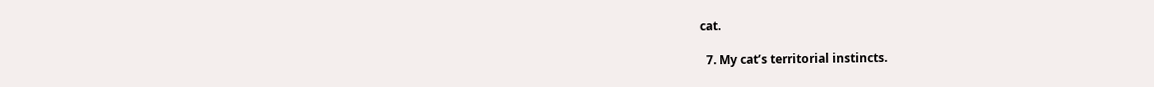cat.

  7. My cat’s territorial instincts.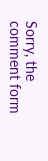Sorry, the comment form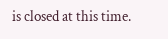is closed at this time.